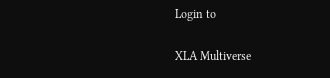Login to

XLA Multiverse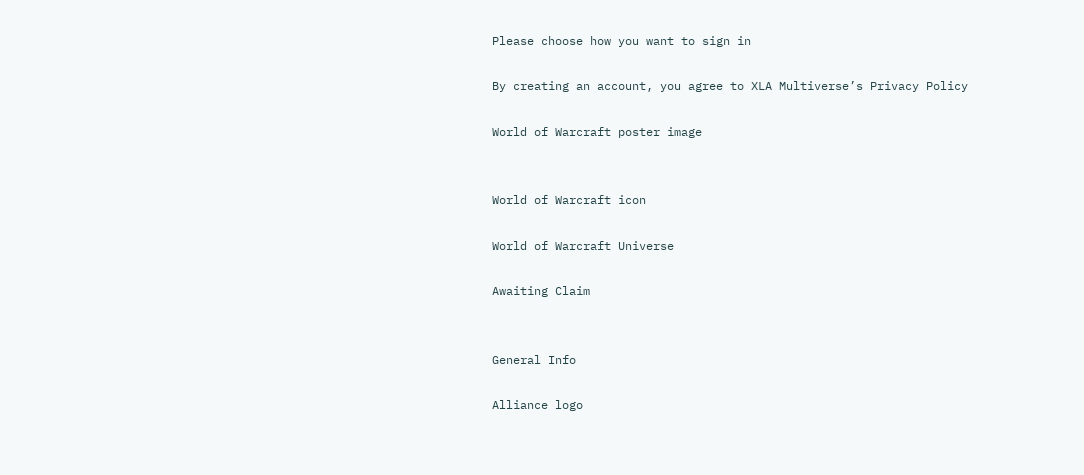Please choose how you want to sign in

By creating an account, you agree to XLA Multiverse’s Privacy Policy

World of Warcraft poster image


World of Warcraft icon

World of Warcraft Universe

Awaiting Claim


General Info

Alliance logo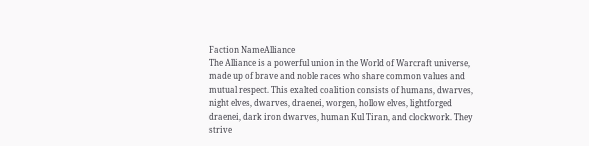Faction NameAlliance
The Alliance is a powerful union in the World of Warcraft universe, made up of brave and noble races who share common values and mutual respect. This exalted coalition consists of humans, dwarves, night elves, dwarves, draenei, worgen, hollow elves, lightforged draenei, dark iron dwarves, human Kul Tiran, and clockwork. They strive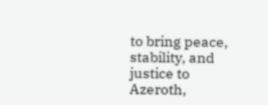to bring peace, stability, and justice to Azeroth,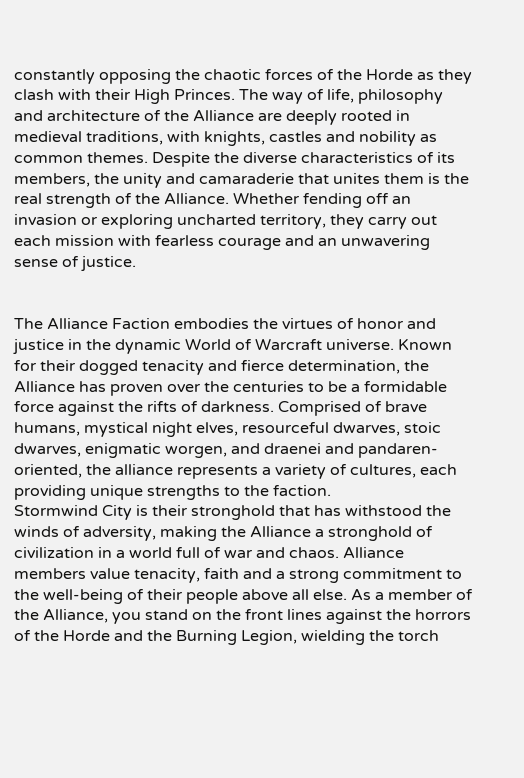constantly opposing the chaotic forces of the Horde as they clash with their High Princes. The way of life, philosophy and architecture of the Alliance are deeply rooted in medieval traditions, with knights, castles and nobility as common themes. Despite the diverse characteristics of its members, the unity and camaraderie that unites them is the real strength of the Alliance. Whether fending off an invasion or exploring uncharted territory, they carry out each mission with fearless courage and an unwavering sense of justice.


The Alliance Faction embodies the virtues of honor and justice in the dynamic World of Warcraft universe. Known for their dogged tenacity and fierce determination, the Alliance has proven over the centuries to be a formidable force against the rifts of darkness. Comprised of brave humans, mystical night elves, resourceful dwarves, stoic dwarves, enigmatic worgen, and draenei and pandaren-oriented, the alliance represents a variety of cultures, each providing unique strengths to the faction.
Stormwind City is their stronghold that has withstood the winds of adversity, making the Alliance a stronghold of civilization in a world full of war and chaos. Alliance members value tenacity, faith and a strong commitment to the well-being of their people above all else. As a member of the Alliance, you stand on the front lines against the horrors of the Horde and the Burning Legion, wielding the torch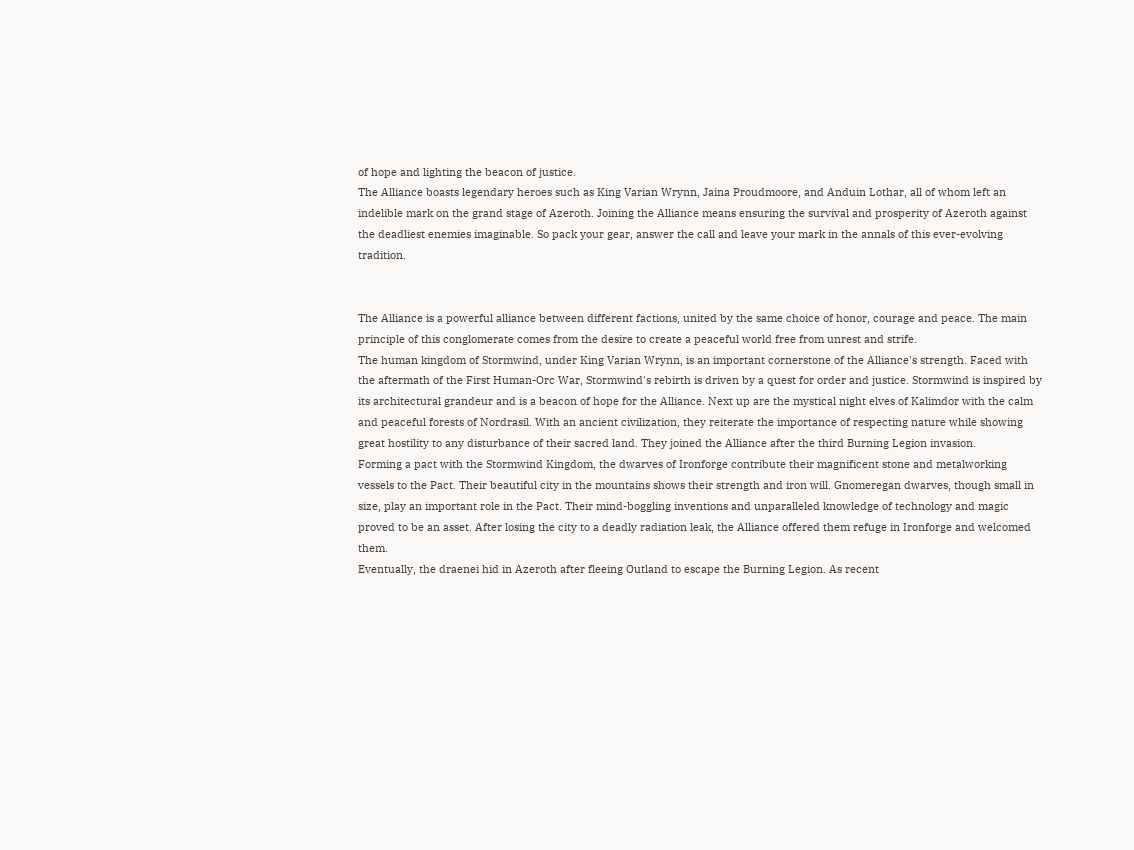of hope and lighting the beacon of justice.
The Alliance boasts legendary heroes such as King Varian Wrynn, Jaina Proudmoore, and Anduin Lothar, all of whom left an indelible mark on the grand stage of Azeroth. Joining the Alliance means ensuring the survival and prosperity of Azeroth against the deadliest enemies imaginable. So pack your gear, answer the call and leave your mark in the annals of this ever-evolving tradition.


The Alliance is a powerful alliance between different factions, united by the same choice of honor, courage and peace. The main principle of this conglomerate comes from the desire to create a peaceful world free from unrest and strife.
The human kingdom of Stormwind, under King Varian Wrynn, is an important cornerstone of the Alliance's strength. Faced with the aftermath of the First Human-Orc War, Stormwind's rebirth is driven by a quest for order and justice. Stormwind is inspired by its architectural grandeur and is a beacon of hope for the Alliance. Next up are the mystical night elves of Kalimdor with the calm and peaceful forests of Nordrasil. With an ancient civilization, they reiterate the importance of respecting nature while showing great hostility to any disturbance of their sacred land. They joined the Alliance after the third Burning Legion invasion.
Forming a pact with the Stormwind Kingdom, the dwarves of Ironforge contribute their magnificent stone and metalworking vessels to the Pact. Their beautiful city in the mountains shows their strength and iron will. Gnomeregan dwarves, though small in size, play an important role in the Pact. Their mind-boggling inventions and unparalleled knowledge of technology and magic proved to be an asset. After losing the city to a deadly radiation leak, the Alliance offered them refuge in Ironforge and welcomed them.
Eventually, the draenei hid in Azeroth after fleeing Outland to escape the Burning Legion. As recent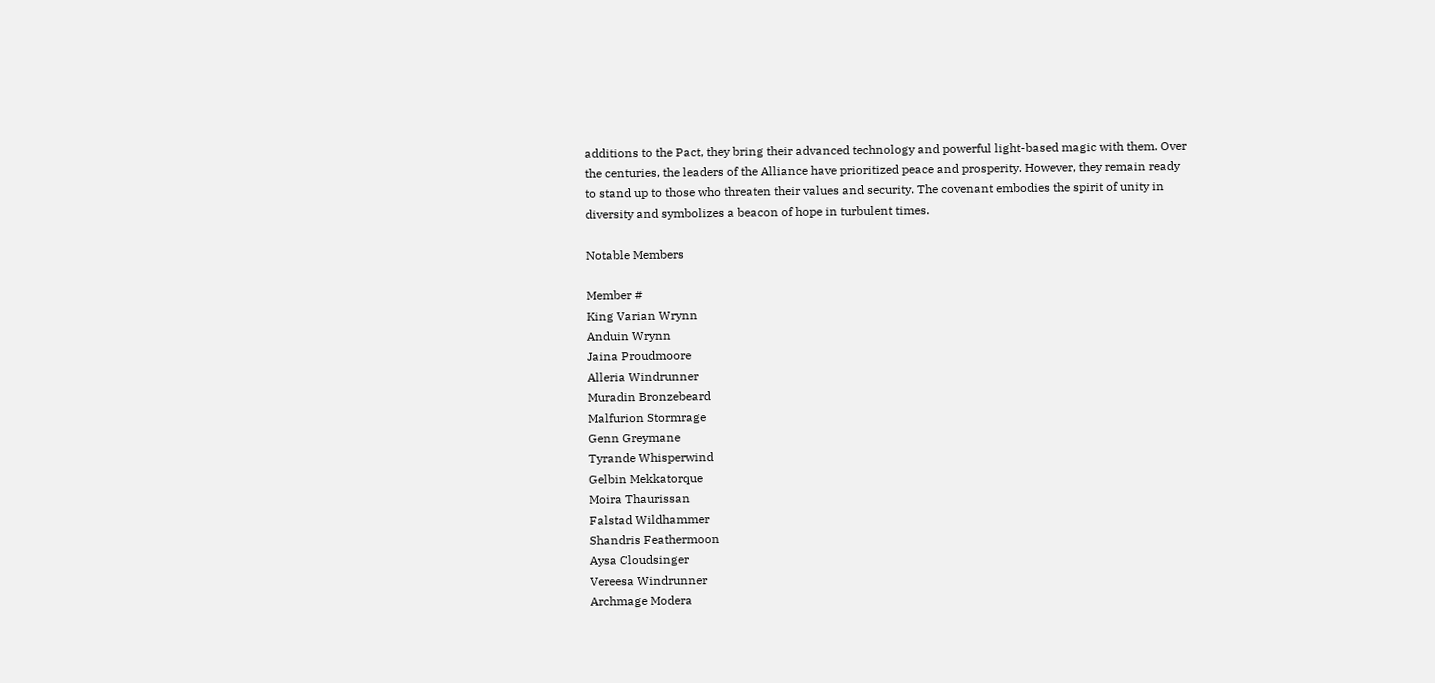additions to the Pact, they bring their advanced technology and powerful light-based magic with them. Over the centuries, the leaders of the Alliance have prioritized peace and prosperity. However, they remain ready to stand up to those who threaten their values and security. The covenant embodies the spirit of unity in diversity and symbolizes a beacon of hope in turbulent times.

Notable Members

Member #
King Varian Wrynn
Anduin Wrynn
Jaina Proudmoore
Alleria Windrunner
Muradin Bronzebeard
Malfurion Stormrage
Genn Greymane
Tyrande Whisperwind
Gelbin Mekkatorque
Moira Thaurissan
Falstad Wildhammer
Shandris Feathermoon
Aysa Cloudsinger
Vereesa Windrunner
Archmage Modera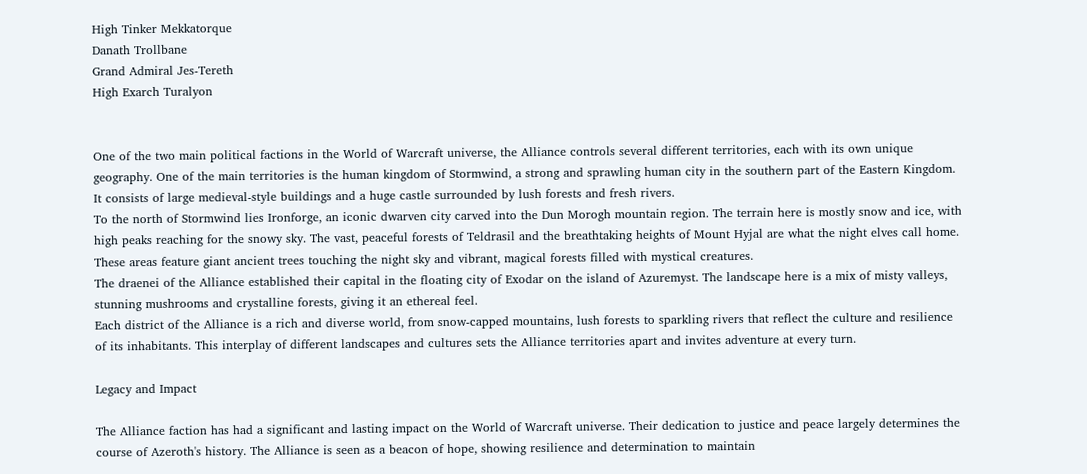High Tinker Mekkatorque
Danath Trollbane
Grand Admiral Jes-Tereth
High Exarch Turalyon


One of the two main political factions in the World of Warcraft universe, the Alliance controls several different territories, each with its own unique geography. One of the main territories is the human kingdom of Stormwind, a strong and sprawling human city in the southern part of the Eastern Kingdom. It consists of large medieval-style buildings and a huge castle surrounded by lush forests and fresh rivers.
To the north of Stormwind lies Ironforge, an iconic dwarven city carved into the Dun Morogh mountain region. The terrain here is mostly snow and ice, with high peaks reaching for the snowy sky. The vast, peaceful forests of Teldrasil and the breathtaking heights of Mount Hyjal are what the night elves call home. These areas feature giant ancient trees touching the night sky and vibrant, magical forests filled with mystical creatures.
The draenei of the Alliance established their capital in the floating city of Exodar on the island of Azuremyst. The landscape here is a mix of misty valleys, stunning mushrooms and crystalline forests, giving it an ethereal feel.
Each district of the Alliance is a rich and diverse world, from snow-capped mountains, lush forests to sparkling rivers that reflect the culture and resilience of its inhabitants. This interplay of different landscapes and cultures sets the Alliance territories apart and invites adventure at every turn.

Legacy and Impact

The Alliance faction has had a significant and lasting impact on the World of Warcraft universe. Their dedication to justice and peace largely determines the course of Azeroth's history. The Alliance is seen as a beacon of hope, showing resilience and determination to maintain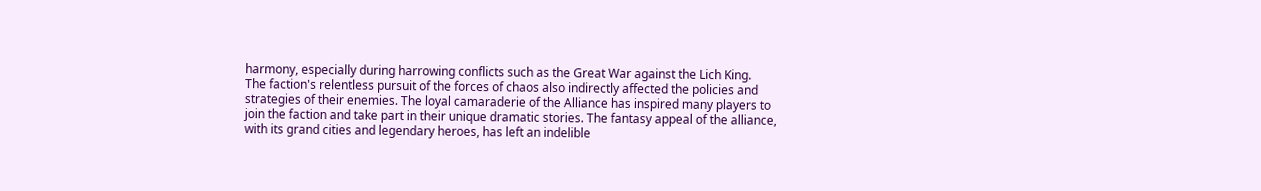harmony, especially during harrowing conflicts such as the Great War against the Lich King.
The faction's relentless pursuit of the forces of chaos also indirectly affected the policies and strategies of their enemies. The loyal camaraderie of the Alliance has inspired many players to join the faction and take part in their unique dramatic stories. The fantasy appeal of the alliance, with its grand cities and legendary heroes, has left an indelible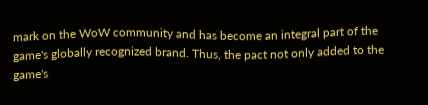mark on the WoW community and has become an integral part of the game's globally recognized brand. Thus, the pact not only added to the game's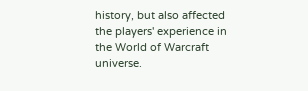history, but also affected the players' experience in the World of Warcraft universe.